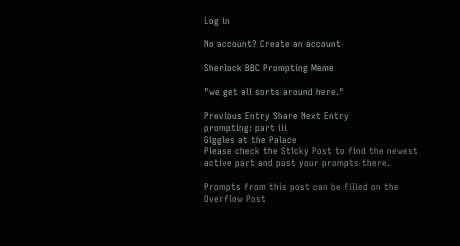Log in

No account? Create an account

Sherlock BBC Prompting Meme

"we get all sorts around here."

Previous Entry Share Next Entry
prompting: part iii
Giggles at the Palace
Please check the Sticky Post to find the newest active part and post your prompts there.

Prompts from this post can be filled on the Overflow Post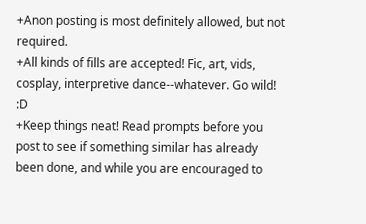+Anon posting is most definitely allowed, but not required.
+All kinds of fills are accepted! Fic, art, vids, cosplay, interpretive dance--whatever. Go wild! :D
+Keep things neat! Read prompts before you post to see if something similar has already been done, and while you are encouraged to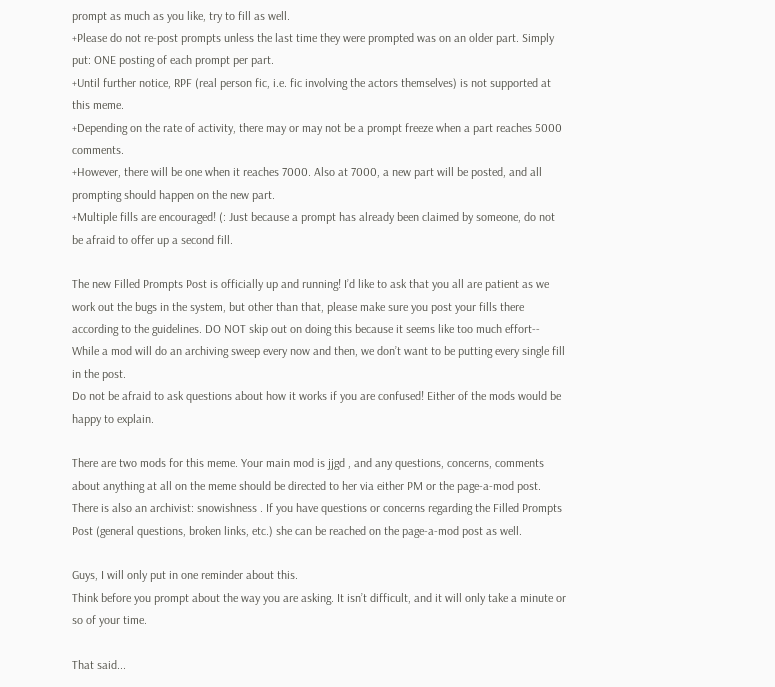prompt as much as you like, try to fill as well.
+Please do not re-post prompts unless the last time they were prompted was on an older part. Simply put: ONE posting of each prompt per part.
+Until further notice, RPF (real person fic, i.e. fic involving the actors themselves) is not supported at this meme.
+Depending on the rate of activity, there may or may not be a prompt freeze when a part reaches 5000 comments.
+However, there will be one when it reaches 7000. Also at 7000, a new part will be posted, and all prompting should happen on the new part.
+Multiple fills are encouraged! (: Just because a prompt has already been claimed by someone, do not be afraid to offer up a second fill.

The new Filled Prompts Post is officially up and running! I’d like to ask that you all are patient as we work out the bugs in the system, but other than that, please make sure you post your fills there according to the guidelines. DO NOT skip out on doing this because it seems like too much effort-- While a mod will do an archiving sweep every now and then, we don’t want to be putting every single fill in the post.
Do not be afraid to ask questions about how it works if you are confused! Either of the mods would be happy to explain.

There are two mods for this meme. Your main mod is jjgd , and any questions, concerns, comments about anything at all on the meme should be directed to her via either PM or the page-a-mod post.
There is also an archivist: snowishness . If you have questions or concerns regarding the Filled Prompts Post (general questions, broken links, etc.) she can be reached on the page-a-mod post as well.

Guys, I will only put in one reminder about this.
Think before you prompt about the way you are asking. It isn’t difficult, and it will only take a minute or so of your time.

That said...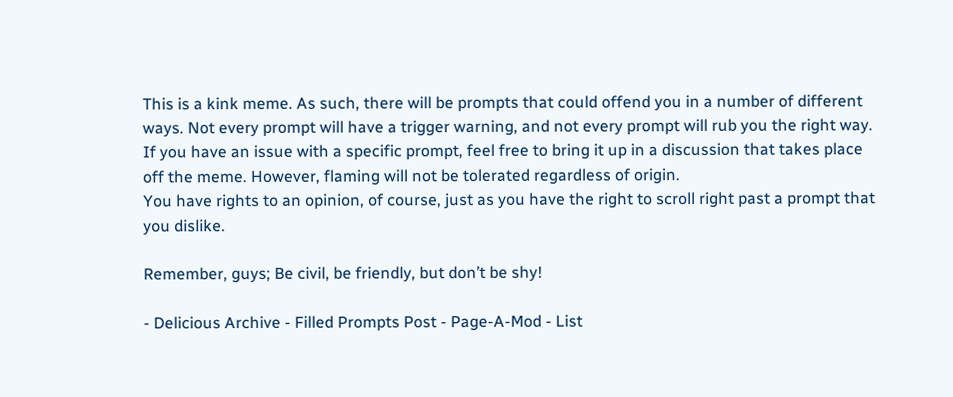This is a kink meme. As such, there will be prompts that could offend you in a number of different ways. Not every prompt will have a trigger warning, and not every prompt will rub you the right way. If you have an issue with a specific prompt, feel free to bring it up in a discussion that takes place off the meme. However, flaming will not be tolerated regardless of origin.
You have rights to an opinion, of course, just as you have the right to scroll right past a prompt that you dislike.

Remember, guys; Be civil, be friendly, but don’t be shy!

- Delicious Archive - Filled Prompts Post - Page-A-Mod - List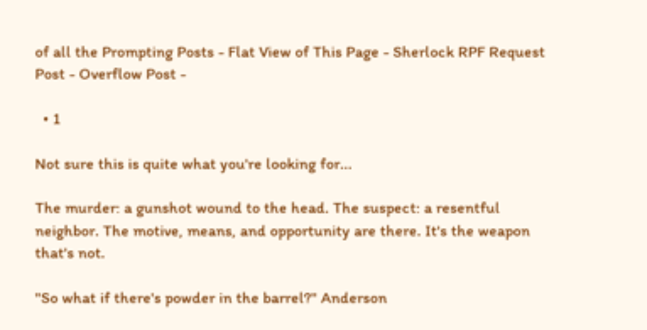of all the Prompting Posts - Flat View of This Page - Sherlock RPF Request Post - Overflow Post -

  • 1

Not sure this is quite what you're looking for...

The murder: a gunshot wound to the head. The suspect: a resentful neighbor. The motive, means, and opportunity are there. It's the weapon that's not.

"So what if there's powder in the barrel?" Anderson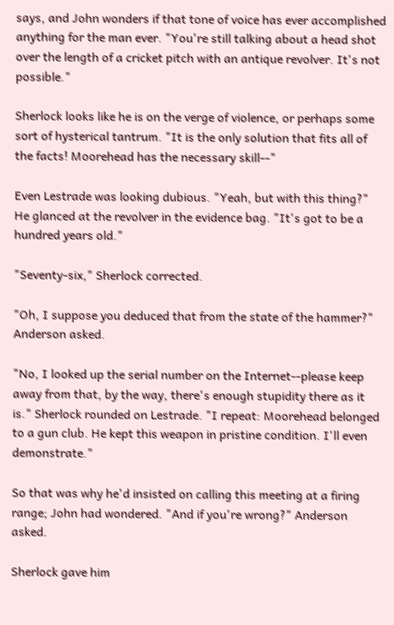says, and John wonders if that tone of voice has ever accomplished anything for the man ever. "You're still talking about a head shot over the length of a cricket pitch with an antique revolver. It's not possible."

Sherlock looks like he is on the verge of violence, or perhaps some sort of hysterical tantrum. "It is the only solution that fits all of the facts! Moorehead has the necessary skill--"

Even Lestrade was looking dubious. "Yeah, but with this thing?" He glanced at the revolver in the evidence bag. "It's got to be a hundred years old."

"Seventy-six," Sherlock corrected.

"Oh, I suppose you deduced that from the state of the hammer?" Anderson asked.

"No, I looked up the serial number on the Internet--please keep away from that, by the way, there's enough stupidity there as it is." Sherlock rounded on Lestrade. "I repeat: Moorehead belonged to a gun club. He kept this weapon in pristine condition. I'll even demonstrate."

So that was why he'd insisted on calling this meeting at a firing range; John had wondered. "And if you're wrong?" Anderson asked.

Sherlock gave him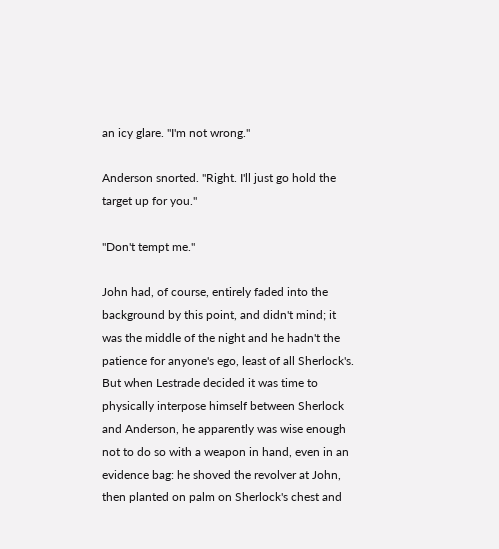an icy glare. "I'm not wrong."

Anderson snorted. "Right. I'll just go hold the target up for you."

"Don't tempt me."

John had, of course, entirely faded into the background by this point, and didn't mind; it was the middle of the night and he hadn't the patience for anyone's ego, least of all Sherlock's. But when Lestrade decided it was time to physically interpose himself between Sherlock and Anderson, he apparently was wise enough not to do so with a weapon in hand, even in an evidence bag: he shoved the revolver at John, then planted on palm on Sherlock's chest and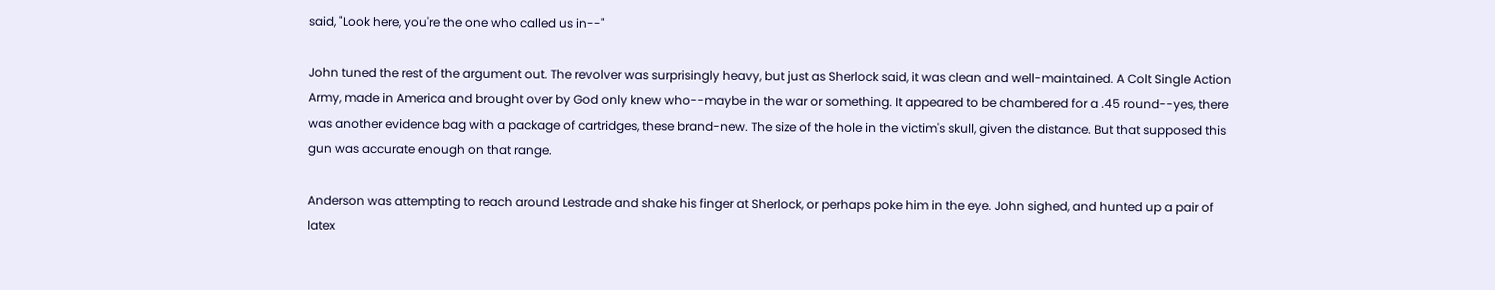said, "Look here, you're the one who called us in--"

John tuned the rest of the argument out. The revolver was surprisingly heavy, but just as Sherlock said, it was clean and well-maintained. A Colt Single Action Army, made in America and brought over by God only knew who--maybe in the war or something. It appeared to be chambered for a .45 round--yes, there was another evidence bag with a package of cartridges, these brand-new. The size of the hole in the victim's skull, given the distance. But that supposed this gun was accurate enough on that range.

Anderson was attempting to reach around Lestrade and shake his finger at Sherlock, or perhaps poke him in the eye. John sighed, and hunted up a pair of latex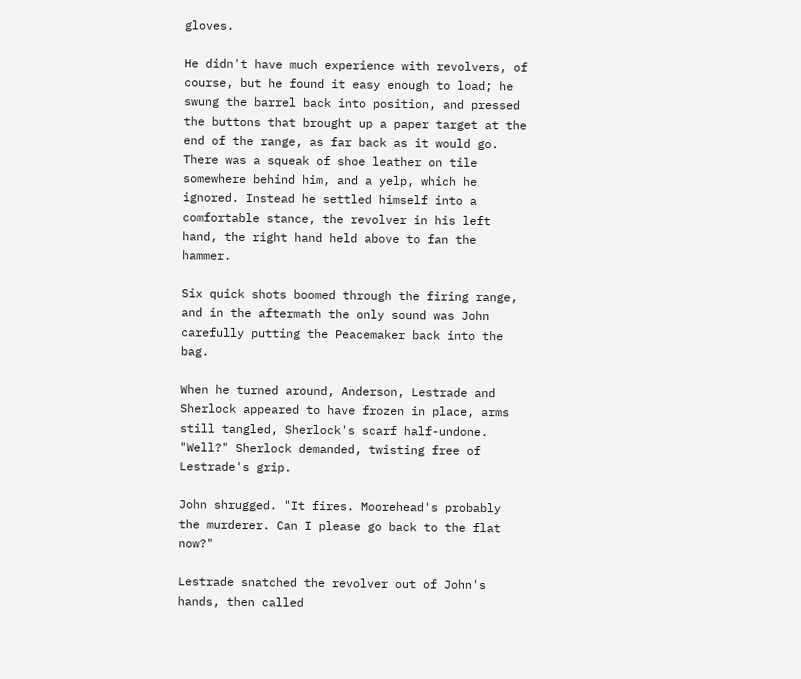gloves.

He didn't have much experience with revolvers, of course, but he found it easy enough to load; he swung the barrel back into position, and pressed the buttons that brought up a paper target at the end of the range, as far back as it would go. There was a squeak of shoe leather on tile somewhere behind him, and a yelp, which he ignored. Instead he settled himself into a comfortable stance, the revolver in his left hand, the right hand held above to fan the hammer.

Six quick shots boomed through the firing range, and in the aftermath the only sound was John carefully putting the Peacemaker back into the bag.

When he turned around, Anderson, Lestrade and Sherlock appeared to have frozen in place, arms still tangled, Sherlock's scarf half-undone. "Well?" Sherlock demanded, twisting free of Lestrade's grip.

John shrugged. "It fires. Moorehead's probably the murderer. Can I please go back to the flat now?"

Lestrade snatched the revolver out of John's hands, then called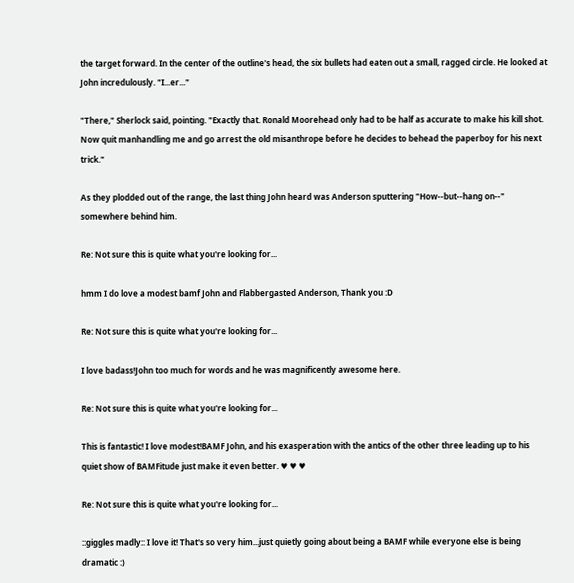the target forward. In the center of the outline's head, the six bullets had eaten out a small, ragged circle. He looked at John incredulously. "I...er..."

"There," Sherlock said, pointing. "Exactly that. Ronald Moorehead only had to be half as accurate to make his kill shot. Now quit manhandling me and go arrest the old misanthrope before he decides to behead the paperboy for his next trick."

As they plodded out of the range, the last thing John heard was Anderson sputtering "How--but--hang on--" somewhere behind him.

Re: Not sure this is quite what you're looking for...

hmm I do love a modest bamf John and Flabbergasted Anderson, Thank you :D

Re: Not sure this is quite what you're looking for...

I love badass!John too much for words and he was magnificently awesome here.

Re: Not sure this is quite what you're looking for...

This is fantastic! I love modest!BAMF John, and his exasperation with the antics of the other three leading up to his quiet show of BAMFitude just make it even better. ♥ ♥ ♥

Re: Not sure this is quite what you're looking for...

::giggles madly:: I love it! That's so very him...just quietly going about being a BAMF while everyone else is being dramatic :)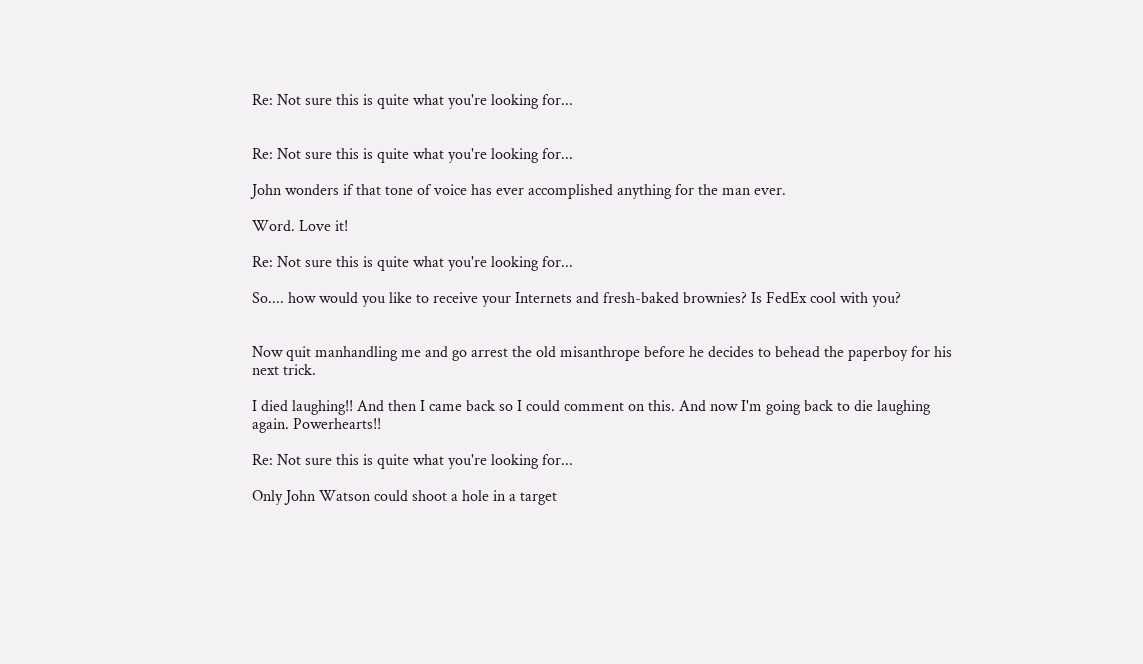Re: Not sure this is quite what you're looking for...


Re: Not sure this is quite what you're looking for...

John wonders if that tone of voice has ever accomplished anything for the man ever.

Word. Love it!

Re: Not sure this is quite what you're looking for...

So.... how would you like to receive your Internets and fresh-baked brownies? Is FedEx cool with you?


Now quit manhandling me and go arrest the old misanthrope before he decides to behead the paperboy for his next trick.

I died laughing!! And then I came back so I could comment on this. And now I'm going back to die laughing again. Powerhearts!!

Re: Not sure this is quite what you're looking for...

Only John Watson could shoot a hole in a target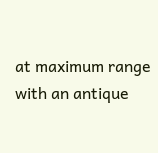at maximum range with an antique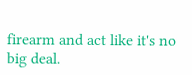firearm and act like it's no big deal.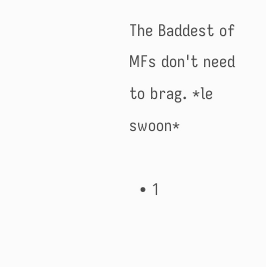The Baddest of MFs don't need to brag. *le swoon*

  • 1